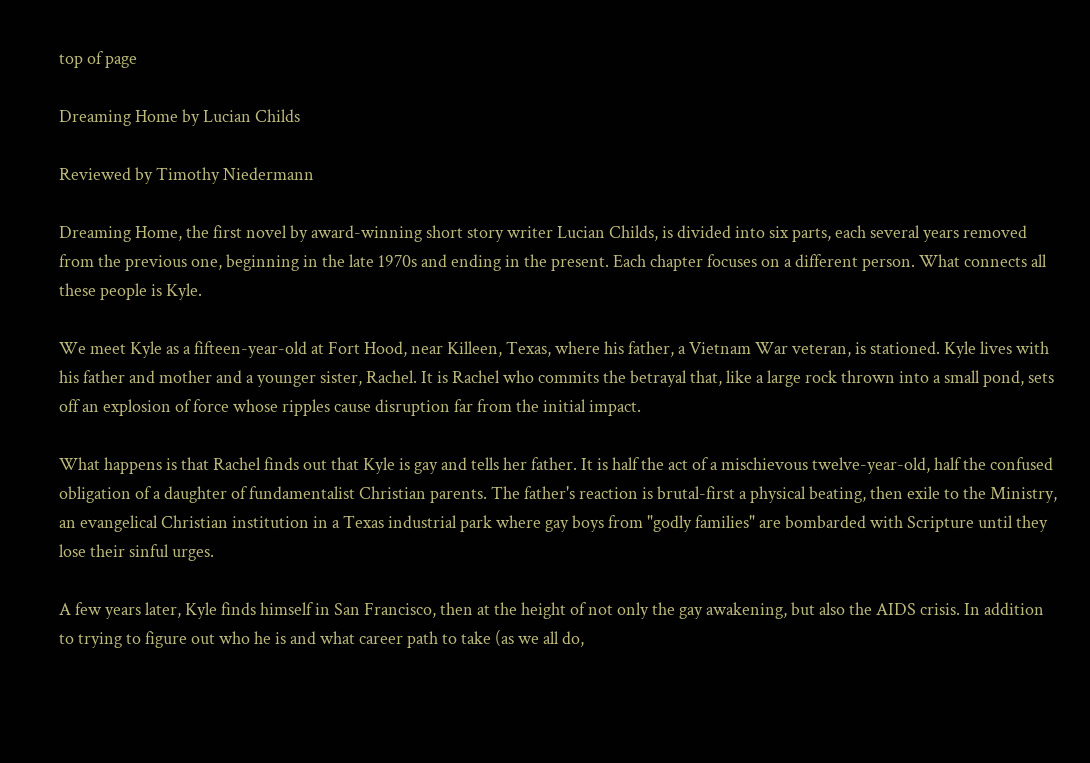top of page

Dreaming Home by Lucian Childs

Reviewed by Timothy Niedermann

Dreaming Home, the first novel by award-winning short story writer Lucian Childs, is divided into six parts, each several years removed from the previous one, beginning in the late 1970s and ending in the present. Each chapter focuses on a different person. What connects all these people is Kyle.

We meet Kyle as a fifteen-year-old at Fort Hood, near Killeen, Texas, where his father, a Vietnam War veteran, is stationed. Kyle lives with his father and mother and a younger sister, Rachel. It is Rachel who commits the betrayal that, like a large rock thrown into a small pond, sets off an explosion of force whose ripples cause disruption far from the initial impact.

What happens is that Rachel finds out that Kyle is gay and tells her father. It is half the act of a mischievous twelve-year-old, half the confused obligation of a daughter of fundamentalist Christian parents. The father's reaction is brutal-first a physical beating, then exile to the Ministry, an evangelical Christian institution in a Texas industrial park where gay boys from "godly families" are bombarded with Scripture until they lose their sinful urges.

A few years later, Kyle finds himself in San Francisco, then at the height of not only the gay awakening, but also the AIDS crisis. In addition to trying to figure out who he is and what career path to take (as we all do,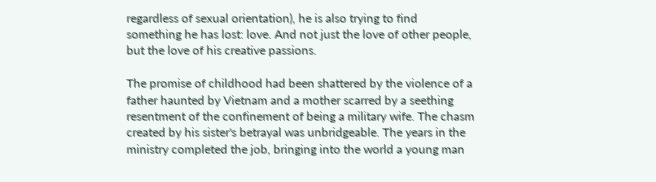regardless of sexual orientation), he is also trying to find something he has lost: love. And not just the love of other people, but the love of his creative passions.

The promise of childhood had been shattered by the violence of a father haunted by Vietnam and a mother scarred by a seething resentment of the confinement of being a military wife. The chasm created by his sister's betrayal was unbridgeable. The years in the ministry completed the job, bringing into the world a young man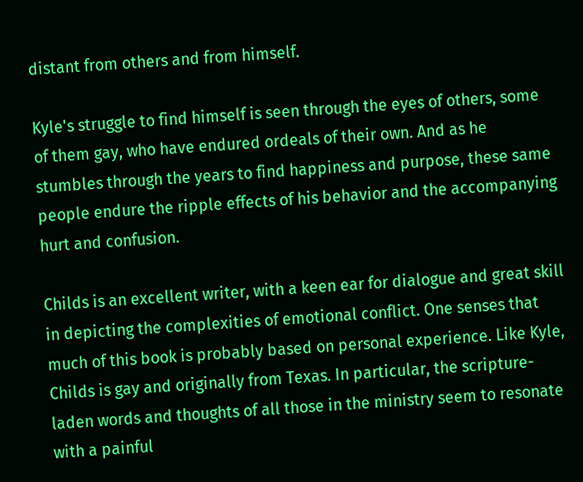distant from others and from himself.

Kyle's struggle to find himself is seen through the eyes of others, some of them gay, who have endured ordeals of their own. And as he stumbles through the years to find happiness and purpose, these same people endure the ripple effects of his behavior and the accompanying hurt and confusion.

Childs is an excellent writer, with a keen ear for dialogue and great skill in depicting the complexities of emotional conflict. One senses that much of this book is probably based on personal experience. Like Kyle, Childs is gay and originally from Texas. In particular, the scripture-laden words and thoughts of all those in the ministry seem to resonate with a painful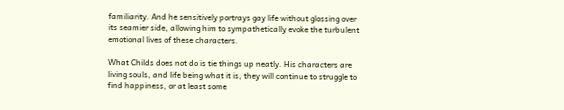familiarity. And he sensitively portrays gay life without glossing over its seamier side, allowing him to sympathetically evoke the turbulent emotional lives of these characters.

What Childs does not do is tie things up neatly. His characters are living souls, and life being what it is, they will continue to struggle to find happiness, or at least some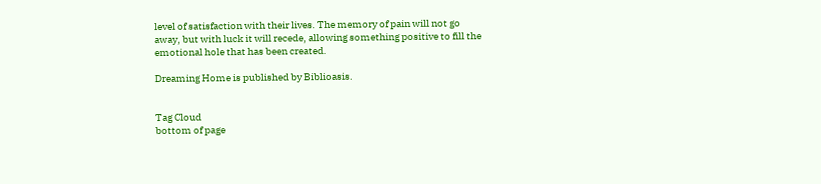level of satisfaction with their lives. The memory of pain will not go away, but with luck it will recede, allowing something positive to fill the emotional hole that has been created.

Dreaming Home is published by Biblioasis.


Tag Cloud
bottom of page